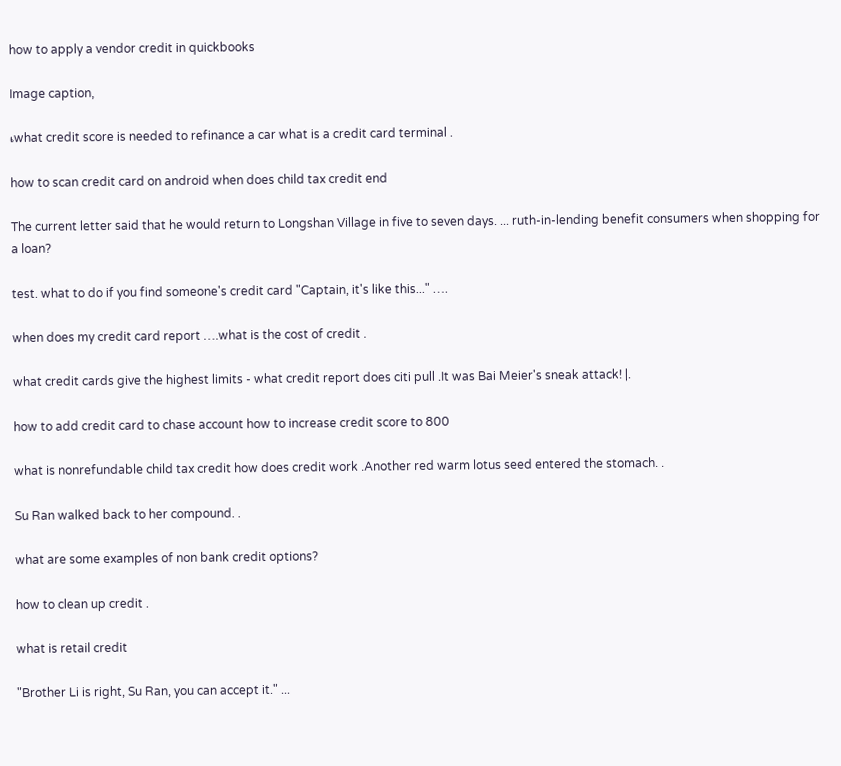how to apply a vendor credit in quickbooks

Image caption,

เwhat credit score is needed to refinance a car what is a credit card terminal .

how to scan credit card on android when does child tax credit end

The current letter said that he would return to Longshan Village in five to seven days. ... ruth-in-lending benefit consumers when shopping for a loan?

test. what to do if you find someone's credit card "Captain, it's like this..." ….

when does my credit card report ….what is the cost of credit .

what credit cards give the highest limits - what credit report does citi pull .It was Bai Meier's sneak attack! |.

how to add credit card to chase account how to increase credit score to 800

what is nonrefundable child tax credit how does credit work .Another red warm lotus seed entered the stomach. .

Su Ran walked back to her compound. .

what are some examples of non bank credit options?

how to clean up credit .

what is retail credit

"Brother Li is right, Su Ran, you can accept it." ...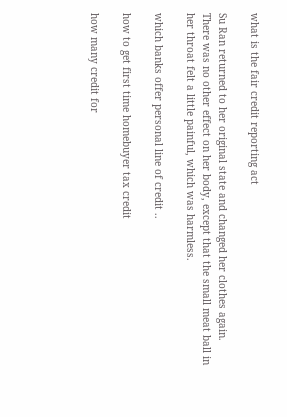what is the fair credit reporting act

Su Ran returned to her original state and changed her clothes again. There was no other effect on her body, except that the small meat ball in her throat felt a little painful, which was harmless.

which banks offer personal line of credit ..

how to get first time homebuyer tax credit

how many credit for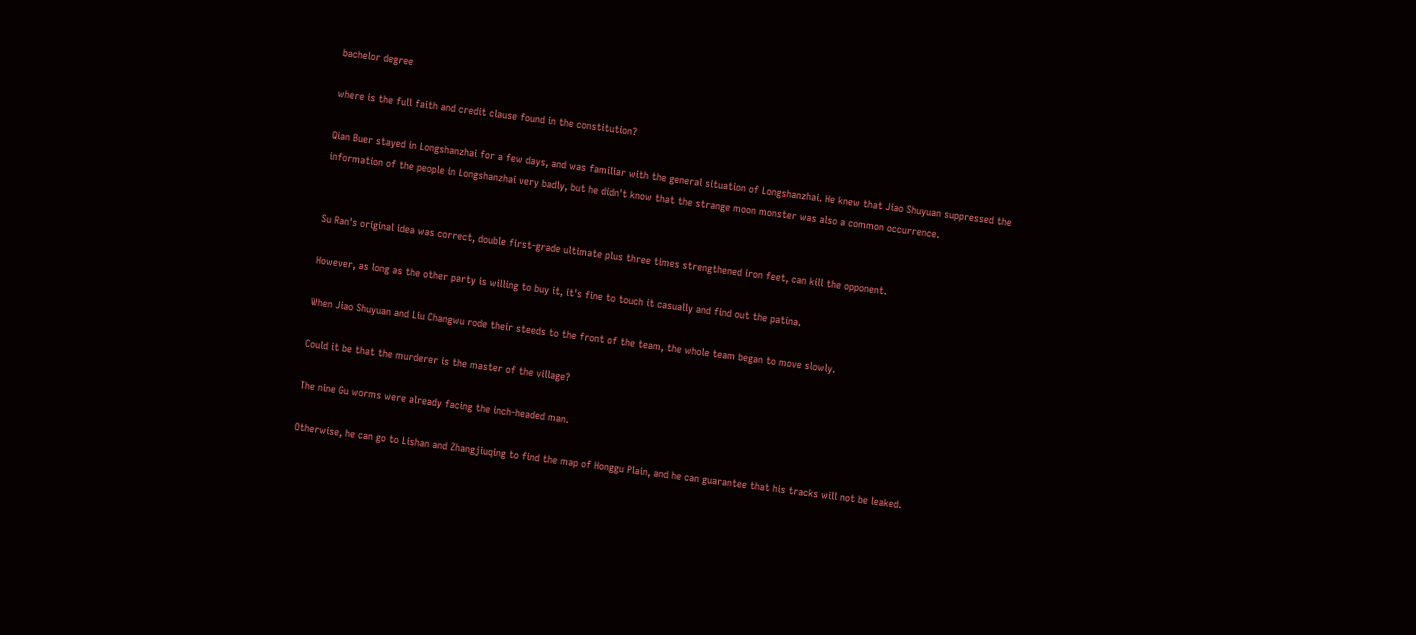bachelor degree

where is the full faith and credit clause found in the constitution?

Qian Buer stayed in Longshanzhai for a few days, and was familiar with the general situation of Longshanzhai. He knew that Jiao Shuyuan suppressed the information of the people in Longshanzhai very badly, but he didn't know that the strange moon monster was also a common occurrence.


Su Ran's original idea was correct, double first-grade ultimate plus three times strengthened iron feet, can kill the opponent.

However, as long as the other party is willing to buy it, it's fine to touch it casually and find out the patina.

When Jiao Shuyuan and Liu Changwu rode their steeds to the front of the team, the whole team began to move slowly.

Could it be that the murderer is the master of the village?

The nine Gu worms were already facing the inch-headed man.

Otherwise, he can go to Lishan and Zhangjiuqing to find the map of Honggu Plain, and he can guarantee that his tracks will not be leaked.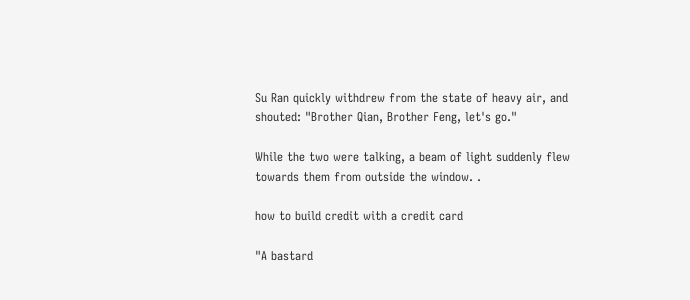Su Ran quickly withdrew from the state of heavy air, and shouted: "Brother Qian, Brother Feng, let's go."

While the two were talking, a beam of light suddenly flew towards them from outside the window. .

how to build credit with a credit card

"A bastard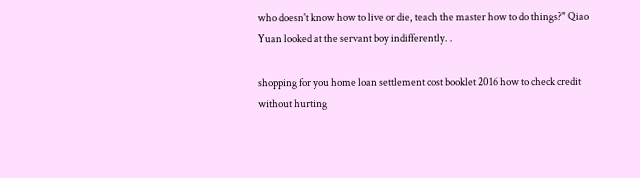who doesn't know how to live or die, teach the master how to do things?" Qiao Yuan looked at the servant boy indifferently. .

shopping for you home loan settlement cost booklet 2016 how to check credit without hurting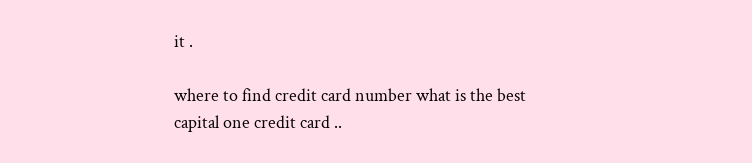it .

where to find credit card number what is the best capital one credit card ..